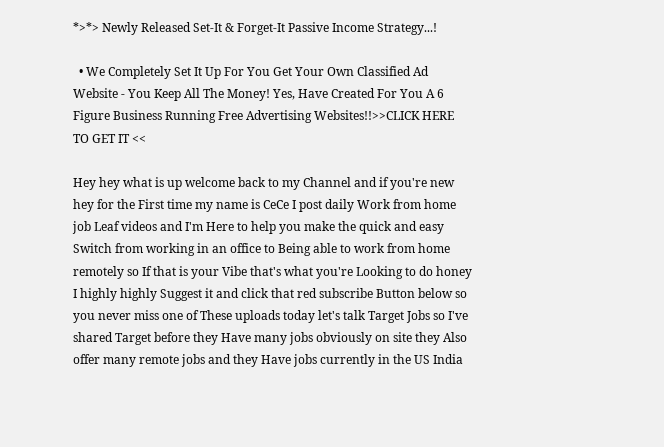*>*> Newly Released Set-It & Forget-It Passive Income Strategy...!

  • We Completely Set It Up For You Get Your Own Classified Ad Website - You Keep All The Money! Yes, Have Created For You A 6 Figure Business Running Free Advertising Websites!!>>CLICK HERE TO GET IT <<

Hey hey what is up welcome back to my Channel and if you're new hey for the First time my name is CeCe I post daily Work from home job Leaf videos and I'm Here to help you make the quick and easy Switch from working in an office to Being able to work from home remotely so If that is your Vibe that's what you're Looking to do honey I highly highly Suggest it and click that red subscribe Button below so you never miss one of These uploads today let's talk Target Jobs so I've shared Target before they Have many jobs obviously on site they Also offer many remote jobs and they Have jobs currently in the US India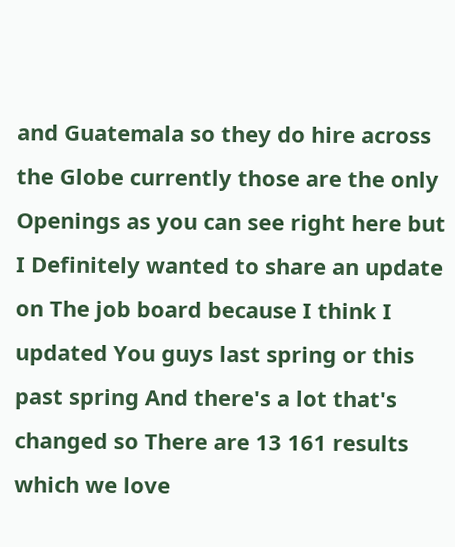and Guatemala so they do hire across the Globe currently those are the only Openings as you can see right here but I Definitely wanted to share an update on The job board because I think I updated You guys last spring or this past spring And there's a lot that's changed so There are 13 161 results which we love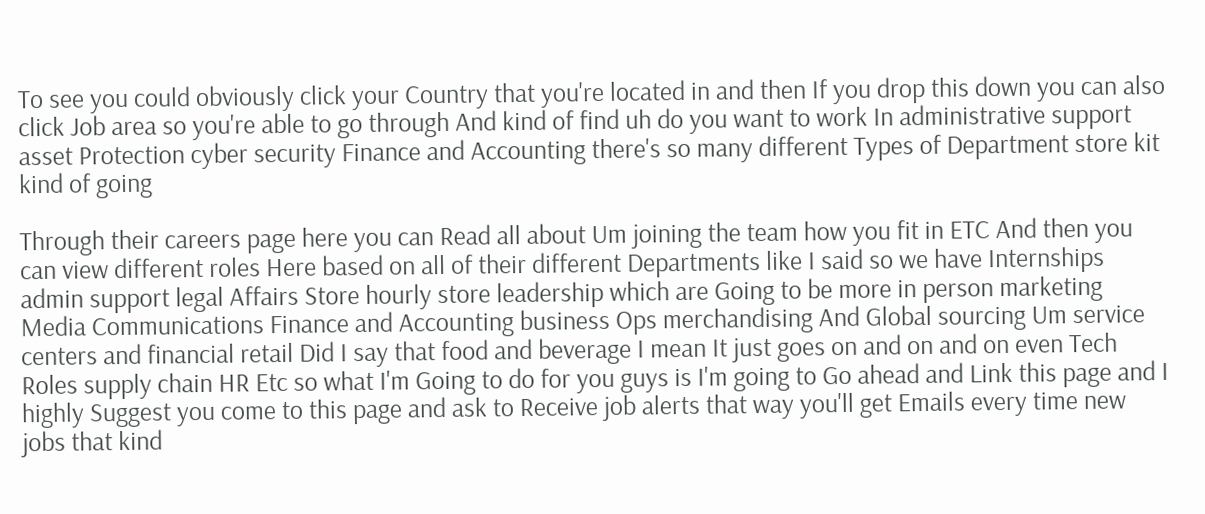To see you could obviously click your Country that you're located in and then If you drop this down you can also click Job area so you're able to go through And kind of find uh do you want to work In administrative support asset Protection cyber security Finance and Accounting there's so many different Types of Department store kit kind of going

Through their careers page here you can Read all about Um joining the team how you fit in ETC And then you can view different roles Here based on all of their different Departments like I said so we have Internships admin support legal Affairs Store hourly store leadership which are Going to be more in person marketing Media Communications Finance and Accounting business Ops merchandising And Global sourcing Um service centers and financial retail Did I say that food and beverage I mean It just goes on and on and on even Tech Roles supply chain HR Etc so what I'm Going to do for you guys is I'm going to Go ahead and Link this page and I highly Suggest you come to this page and ask to Receive job alerts that way you'll get Emails every time new jobs that kind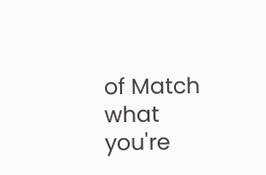of Match what you're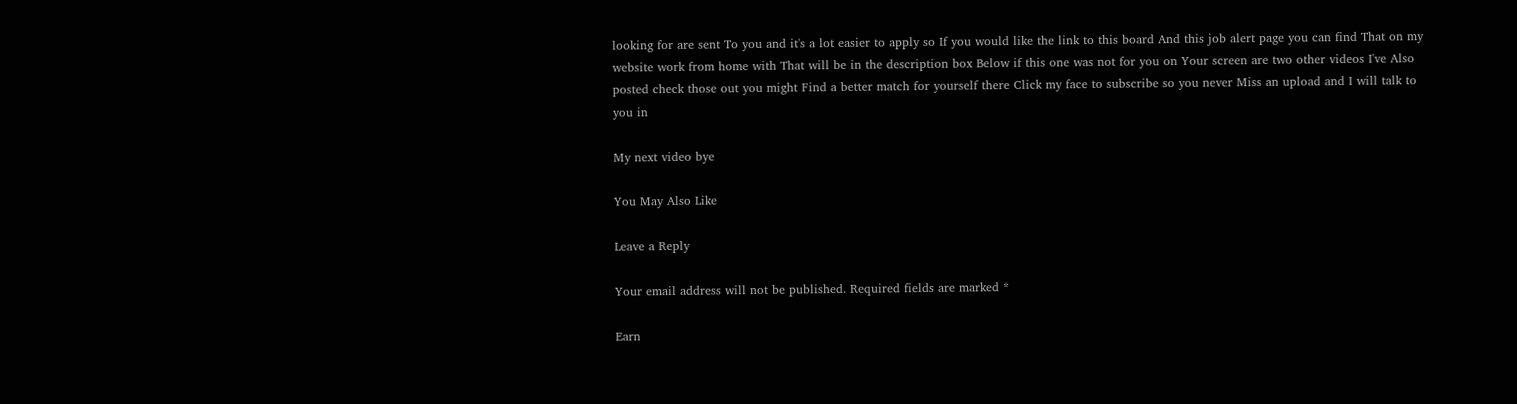looking for are sent To you and it's a lot easier to apply so If you would like the link to this board And this job alert page you can find That on my website work from home with That will be in the description box Below if this one was not for you on Your screen are two other videos I've Also posted check those out you might Find a better match for yourself there Click my face to subscribe so you never Miss an upload and I will talk to you in

My next video bye

You May Also Like

Leave a Reply

Your email address will not be published. Required fields are marked *

Earn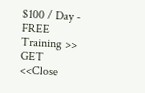$100 / Day - FREE Training >> GET <<Close